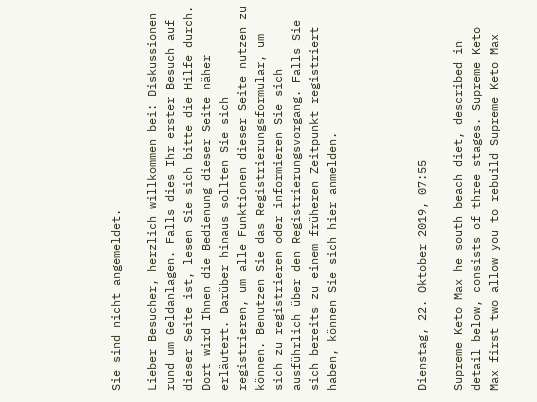Sie sind nicht angemeldet.

Lieber Besucher, herzlich willkommen bei: Diskussionen rund um Geldanlagen. Falls dies Ihr erster Besuch auf dieser Seite ist, lesen Sie sich bitte die Hilfe durch. Dort wird Ihnen die Bedienung dieser Seite näher erläutert. Darüber hinaus sollten Sie sich registrieren, um alle Funktionen dieser Seite nutzen zu können. Benutzen Sie das Registrierungsformular, um sich zu registrieren oder informieren Sie sich ausführlich über den Registrierungsvorgang. Falls Sie sich bereits zu einem früheren Zeitpunkt registriert haben, können Sie sich hier anmelden.




Dienstag, 22. Oktober 2019, 07:55

Supreme Keto Max he south beach diet, described in detail below, consists of three stages. Supreme Keto Max first two allow you to rebuild Supreme Keto Max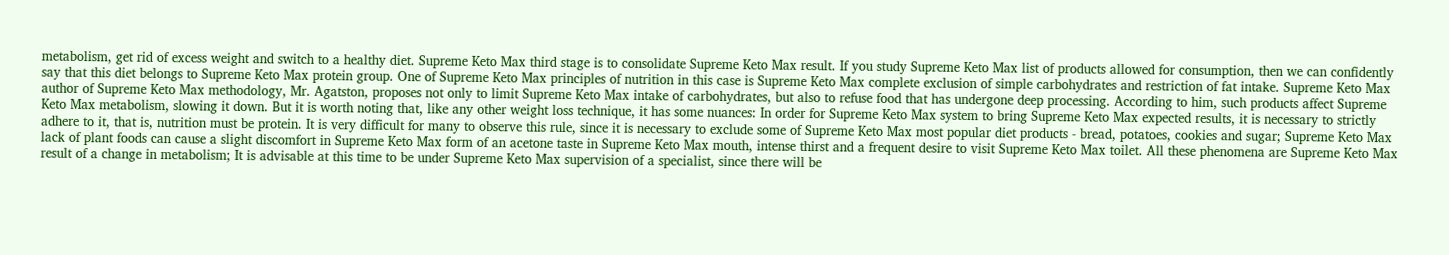metabolism, get rid of excess weight and switch to a healthy diet. Supreme Keto Max third stage is to consolidate Supreme Keto Max result. If you study Supreme Keto Max list of products allowed for consumption, then we can confidently say that this diet belongs to Supreme Keto Max protein group. One of Supreme Keto Max principles of nutrition in this case is Supreme Keto Max complete exclusion of simple carbohydrates and restriction of fat intake. Supreme Keto Max author of Supreme Keto Max methodology, Mr. Agatston, proposes not only to limit Supreme Keto Max intake of carbohydrates, but also to refuse food that has undergone deep processing. According to him, such products affect Supreme Keto Max metabolism, slowing it down. But it is worth noting that, like any other weight loss technique, it has some nuances: In order for Supreme Keto Max system to bring Supreme Keto Max expected results, it is necessary to strictly adhere to it, that is, nutrition must be protein. It is very difficult for many to observe this rule, since it is necessary to exclude some of Supreme Keto Max most popular diet products - bread, potatoes, cookies and sugar; Supreme Keto Max lack of plant foods can cause a slight discomfort in Supreme Keto Max form of an acetone taste in Supreme Keto Max mouth, intense thirst and a frequent desire to visit Supreme Keto Max toilet. All these phenomena are Supreme Keto Max result of a change in metabolism; It is advisable at this time to be under Supreme Keto Max supervision of a specialist, since there will be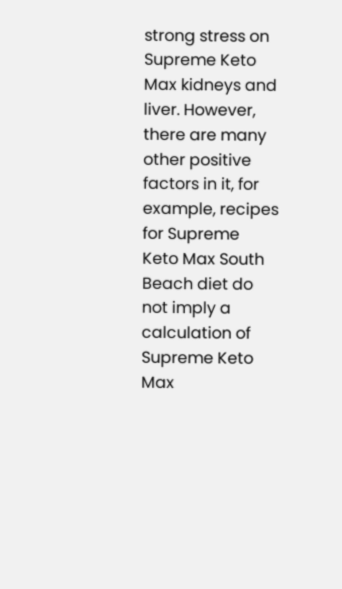strong stress on Supreme Keto Max kidneys and liver. However, there are many other positive factors in it, for example, recipes for Supreme Keto Max South Beach diet do not imply a calculation of Supreme Keto Max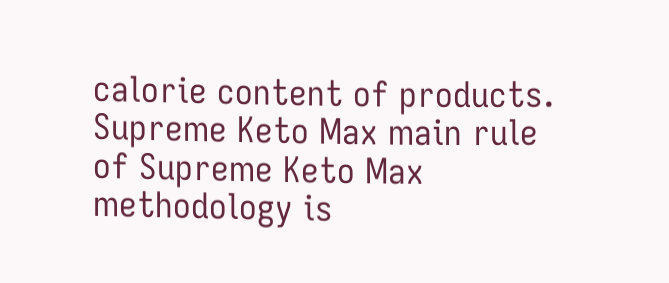calorie content of products. Supreme Keto Max main rule of Supreme Keto Max methodology is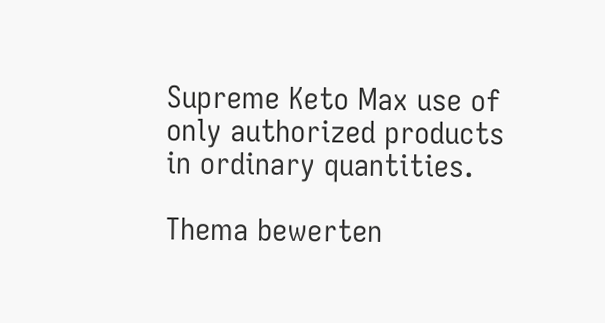Supreme Keto Max use of only authorized products in ordinary quantities.

Thema bewerten